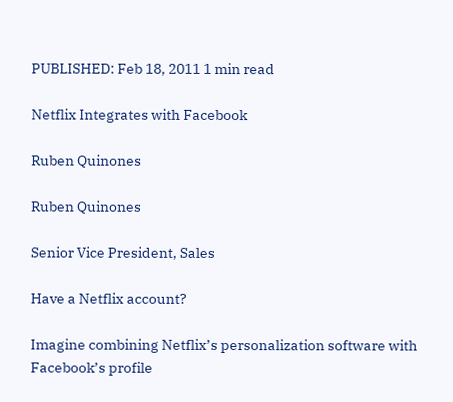PUBLISHED: Feb 18, 2011 1 min read

Netflix Integrates with Facebook

Ruben Quinones

Ruben Quinones

Senior Vice President, Sales

Have a Netflix account?

Imagine combining Netflix’s personalization software with Facebook’s profile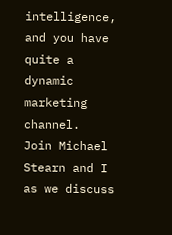intelligence, and you have quite a dynamic marketing channel.  Join Michael Stearn and I as we discuss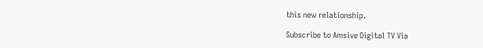this new relationship.

Subscribe to Amsive Digital TV Via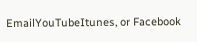EmailYouTubeItunes, or Facebook